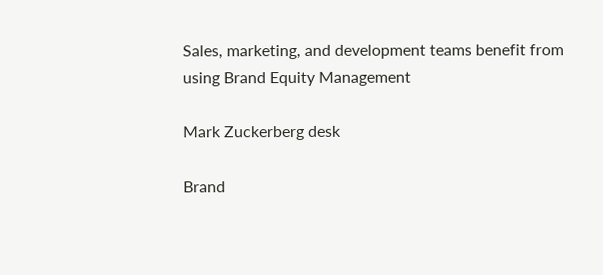Sales, marketing, and development teams benefit from using Brand Equity Management

Mark Zuckerberg desk

Brand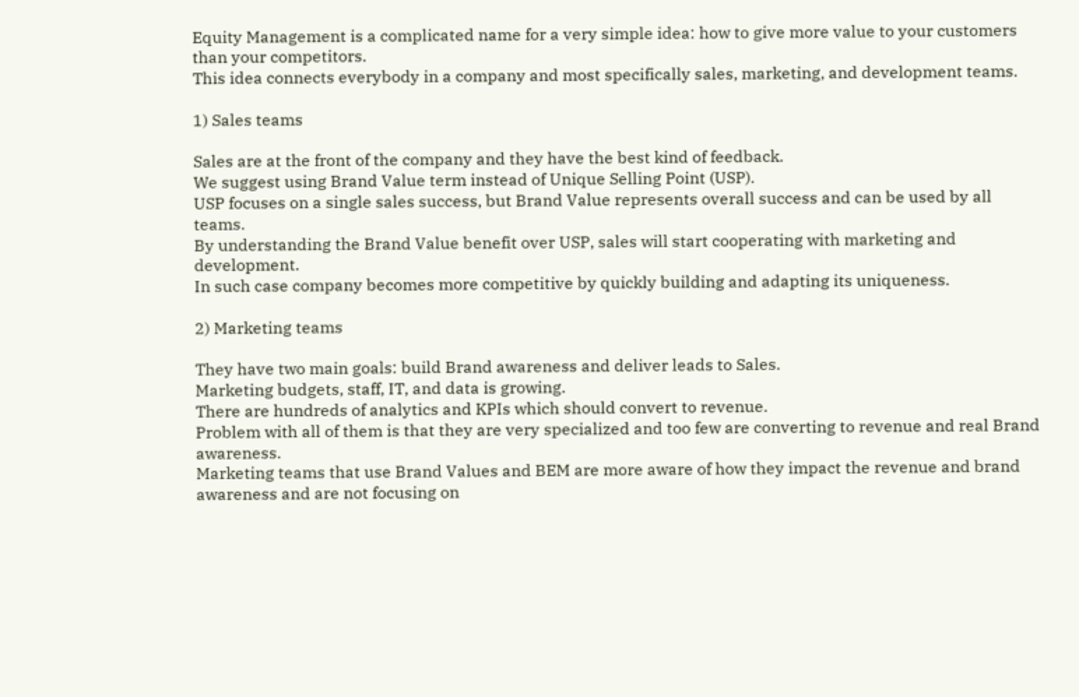Equity Management is a complicated name for a very simple idea: how to give more value to your customers than your competitors.
This idea connects everybody in a company and most specifically sales, marketing, and development teams.

1) Sales teams

Sales are at the front of the company and they have the best kind of feedback.
We suggest using Brand Value term instead of Unique Selling Point (USP).
USP focuses on a single sales success, but Brand Value represents overall success and can be used by all teams.
By understanding the Brand Value benefit over USP, sales will start cooperating with marketing and development.
In such case company becomes more competitive by quickly building and adapting its uniqueness.

2) Marketing teams

They have two main goals: build Brand awareness and deliver leads to Sales.
Marketing budgets, staff, IT, and data is growing.
There are hundreds of analytics and KPIs which should convert to revenue.
Problem with all of them is that they are very specialized and too few are converting to revenue and real Brand awareness.
Marketing teams that use Brand Values and BEM are more aware of how they impact the revenue and brand awareness and are not focusing on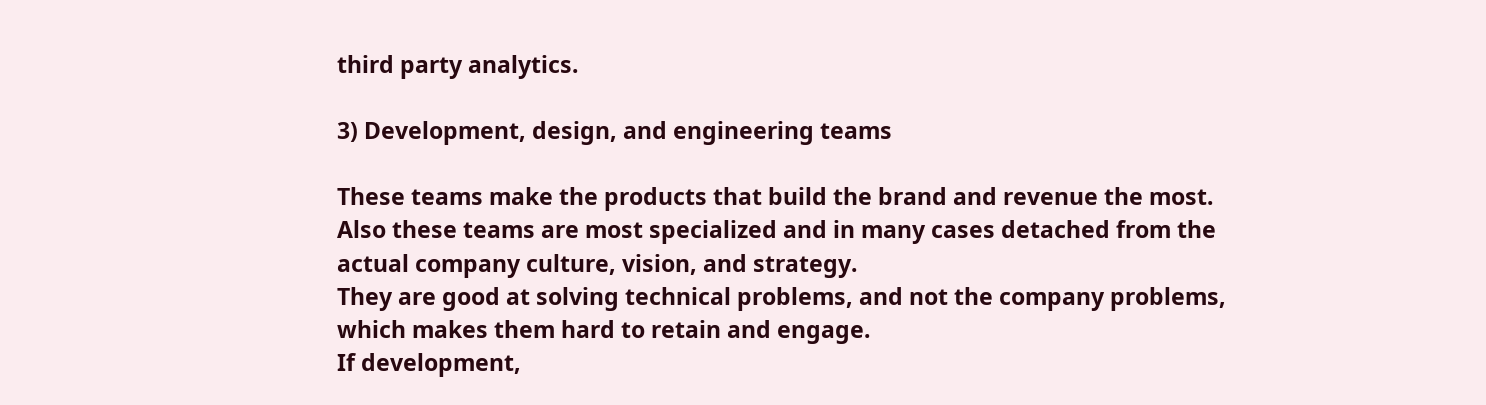third party analytics.

3) Development, design, and engineering teams

These teams make the products that build the brand and revenue the most.
Also these teams are most specialized and in many cases detached from the actual company culture, vision, and strategy.
They are good at solving technical problems, and not the company problems, which makes them hard to retain and engage.
If development,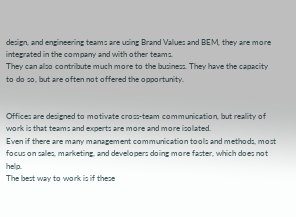design, and engineering teams are using Brand Values and BEM, they are more integrated in the company and with other teams.
They can also contribute much more to the business. They have the capacity to do so, but are often not offered the opportunity.


Offices are designed to motivate cross-team communication, but reality of work is that teams and experts are more and more isolated.
Even if there are many management communication tools and methods, most focus on sales, marketing, and developers doing more faster, which does not help.
The best way to work is if these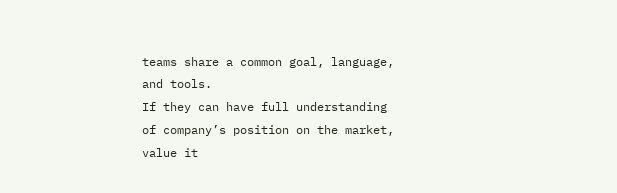teams share a common goal, language, and tools.
If they can have full understanding of company’s position on the market, value it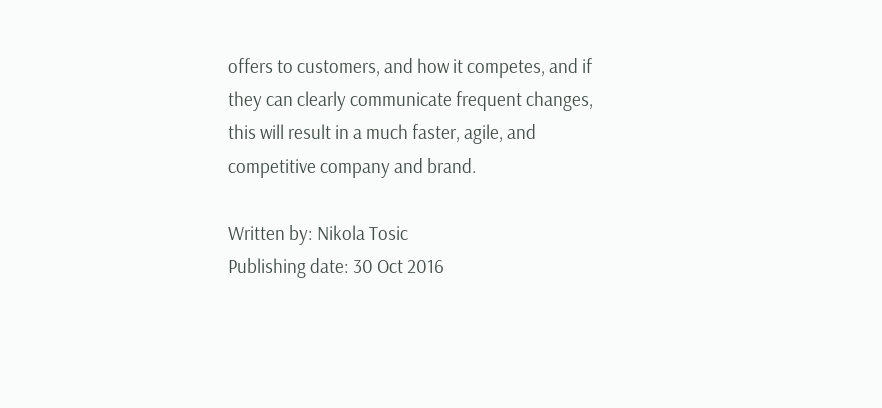offers to customers, and how it competes, and if they can clearly communicate frequent changes, this will result in a much faster, agile, and competitive company and brand.

Written by: Nikola Tosic
Publishing date: 30 Oct 2016